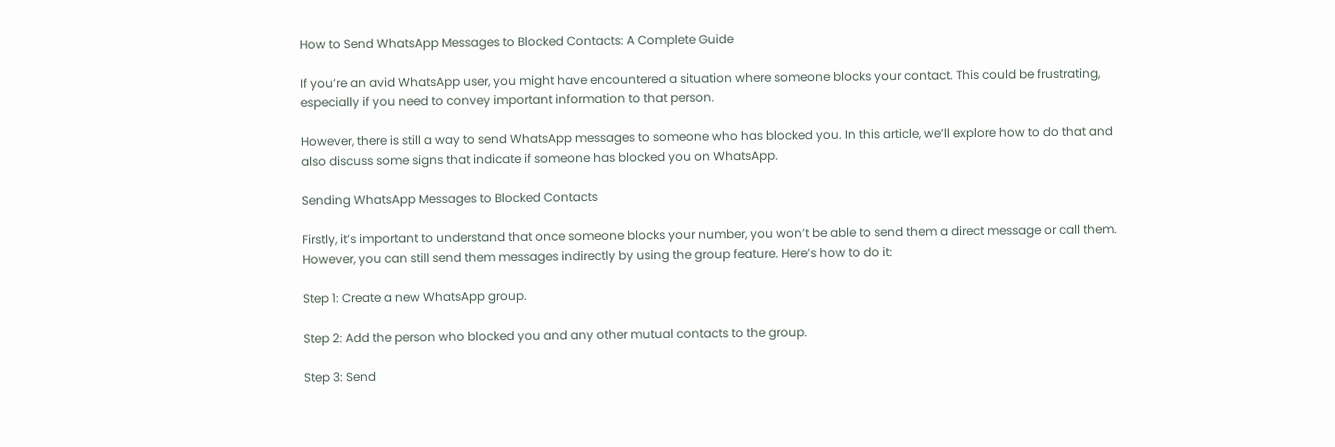How to Send WhatsApp Messages to Blocked Contacts: A Complete Guide

If you’re an avid WhatsApp user, you might have encountered a situation where someone blocks your contact. This could be frustrating, especially if you need to convey important information to that person.

However, there is still a way to send WhatsApp messages to someone who has blocked you. In this article, we’ll explore how to do that and also discuss some signs that indicate if someone has blocked you on WhatsApp.

Sending WhatsApp Messages to Blocked Contacts

Firstly, it’s important to understand that once someone blocks your number, you won’t be able to send them a direct message or call them. However, you can still send them messages indirectly by using the group feature. Here’s how to do it:

Step 1: Create a new WhatsApp group.

Step 2: Add the person who blocked you and any other mutual contacts to the group.

Step 3: Send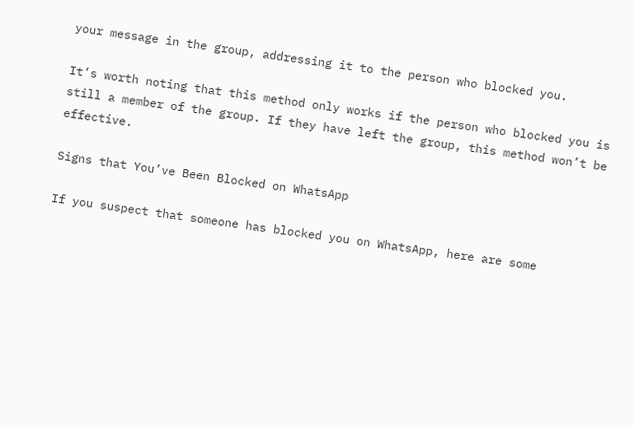your message in the group, addressing it to the person who blocked you.

It’s worth noting that this method only works if the person who blocked you is still a member of the group. If they have left the group, this method won’t be effective.

Signs that You’ve Been Blocked on WhatsApp

If you suspect that someone has blocked you on WhatsApp, here are some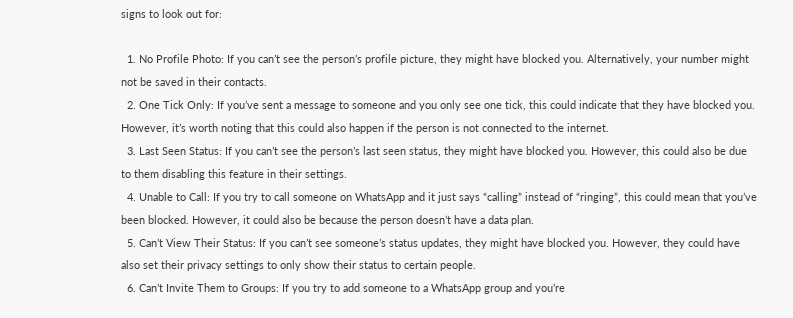signs to look out for:

  1. No Profile Photo: If you can’t see the person’s profile picture, they might have blocked you. Alternatively, your number might not be saved in their contacts.
  2. One Tick Only: If you’ve sent a message to someone and you only see one tick, this could indicate that they have blocked you. However, it’s worth noting that this could also happen if the person is not connected to the internet.
  3. Last Seen Status: If you can’t see the person’s last seen status, they might have blocked you. However, this could also be due to them disabling this feature in their settings.
  4. Unable to Call: If you try to call someone on WhatsApp and it just says “calling” instead of “ringing”, this could mean that you’ve been blocked. However, it could also be because the person doesn’t have a data plan.
  5. Can’t View Their Status: If you can’t see someone’s status updates, they might have blocked you. However, they could have also set their privacy settings to only show their status to certain people.
  6. Can’t Invite Them to Groups: If you try to add someone to a WhatsApp group and you’re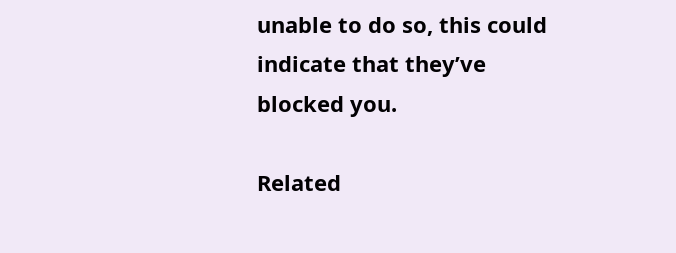unable to do so, this could indicate that they’ve blocked you.

Related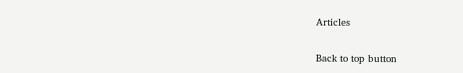Articles

Back to top button